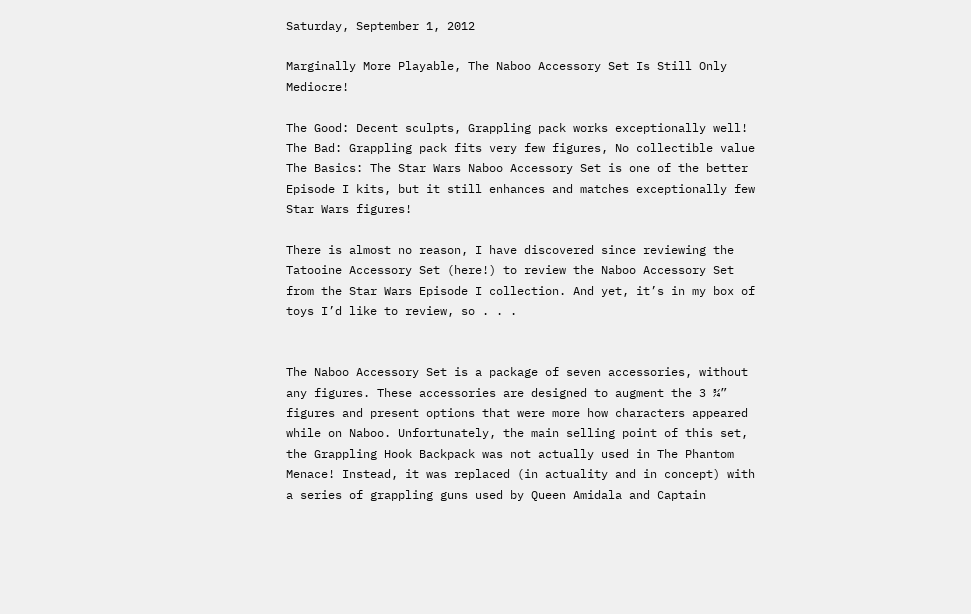Saturday, September 1, 2012

Marginally More Playable, The Naboo Accessory Set Is Still Only Mediocre!

The Good: Decent sculpts, Grappling pack works exceptionally well!
The Bad: Grappling pack fits very few figures, No collectible value
The Basics: The Star Wars Naboo Accessory Set is one of the better Episode I kits, but it still enhances and matches exceptionally few Star Wars figures!

There is almost no reason, I have discovered since reviewing the Tatooine Accessory Set (here!) to review the Naboo Accessory Set from the Star Wars Episode I collection. And yet, it’s in my box of toys I’d like to review, so . . .


The Naboo Accessory Set is a package of seven accessories, without any figures. These accessories are designed to augment the 3 ¾” figures and present options that were more how characters appeared while on Naboo. Unfortunately, the main selling point of this set, the Grappling Hook Backpack was not actually used in The Phantom Menace! Instead, it was replaced (in actuality and in concept) with a series of grappling guns used by Queen Amidala and Captain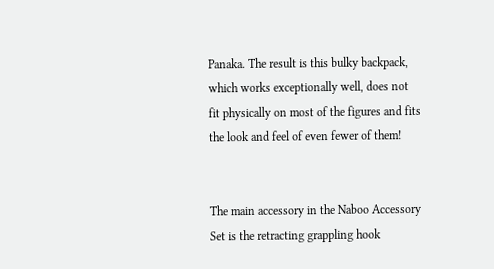Panaka. The result is this bulky backpack, which works exceptionally well, does not fit physically on most of the figures and fits the look and feel of even fewer of them!


The main accessory in the Naboo Accessory Set is the retracting grappling hook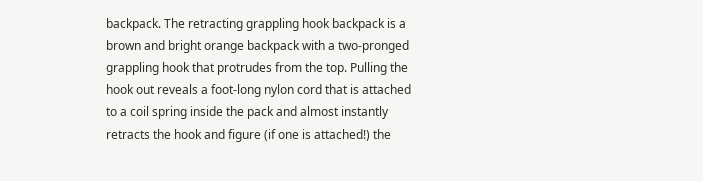backpack. The retracting grappling hook backpack is a brown and bright orange backpack with a two-pronged grappling hook that protrudes from the top. Pulling the hook out reveals a foot-long nylon cord that is attached to a coil spring inside the pack and almost instantly retracts the hook and figure (if one is attached!) the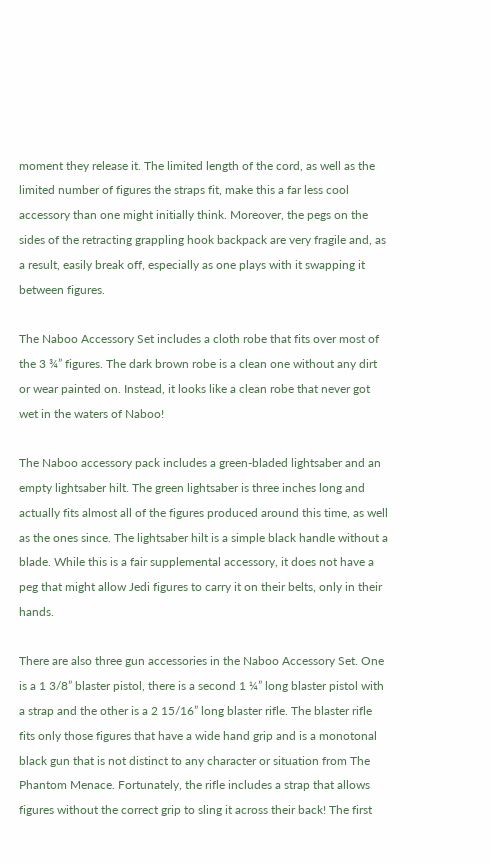moment they release it. The limited length of the cord, as well as the limited number of figures the straps fit, make this a far less cool accessory than one might initially think. Moreover, the pegs on the sides of the retracting grappling hook backpack are very fragile and, as a result, easily break off, especially as one plays with it swapping it between figures.

The Naboo Accessory Set includes a cloth robe that fits over most of the 3 ¾” figures. The dark brown robe is a clean one without any dirt or wear painted on. Instead, it looks like a clean robe that never got wet in the waters of Naboo!

The Naboo accessory pack includes a green-bladed lightsaber and an empty lightsaber hilt. The green lightsaber is three inches long and actually fits almost all of the figures produced around this time, as well as the ones since. The lightsaber hilt is a simple black handle without a blade. While this is a fair supplemental accessory, it does not have a peg that might allow Jedi figures to carry it on their belts, only in their hands.

There are also three gun accessories in the Naboo Accessory Set. One is a 1 3/8” blaster pistol, there is a second 1 ¼” long blaster pistol with a strap and the other is a 2 15/16” long blaster rifle. The blaster rifle fits only those figures that have a wide hand grip and is a monotonal black gun that is not distinct to any character or situation from The Phantom Menace. Fortunately, the rifle includes a strap that allows figures without the correct grip to sling it across their back! The first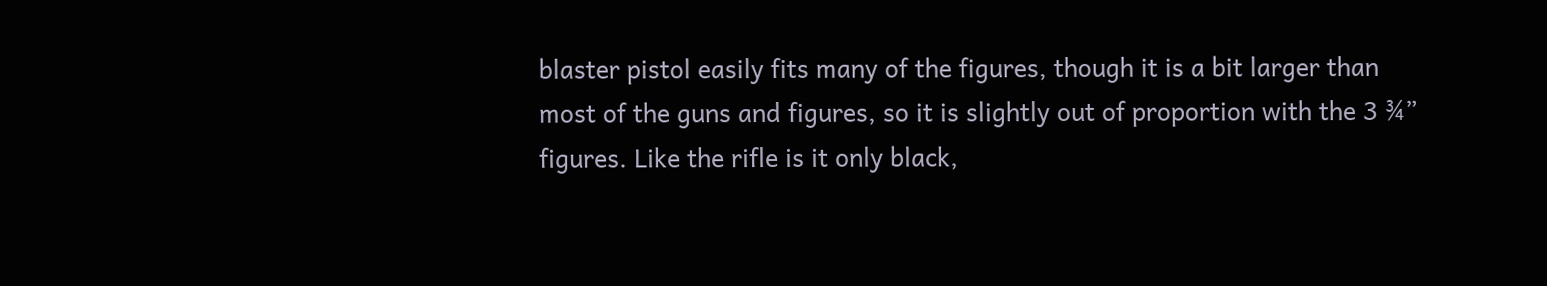blaster pistol easily fits many of the figures, though it is a bit larger than most of the guns and figures, so it is slightly out of proportion with the 3 ¾” figures. Like the rifle is it only black,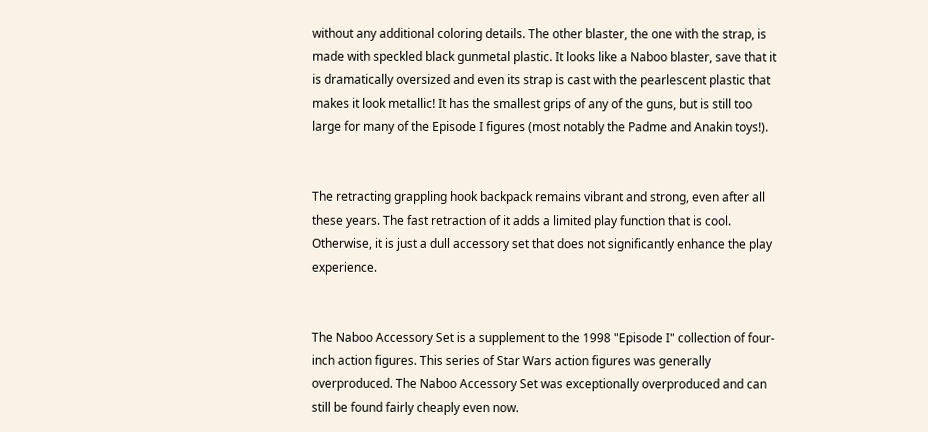without any additional coloring details. The other blaster, the one with the strap, is made with speckled black gunmetal plastic. It looks like a Naboo blaster, save that it is dramatically oversized and even its strap is cast with the pearlescent plastic that makes it look metallic! It has the smallest grips of any of the guns, but is still too large for many of the Episode I figures (most notably the Padme and Anakin toys!).


The retracting grappling hook backpack remains vibrant and strong, even after all these years. The fast retraction of it adds a limited play function that is cool. Otherwise, it is just a dull accessory set that does not significantly enhance the play experience.


The Naboo Accessory Set is a supplement to the 1998 "Episode I" collection of four-inch action figures. This series of Star Wars action figures was generally overproduced. The Naboo Accessory Set was exceptionally overproduced and can still be found fairly cheaply even now.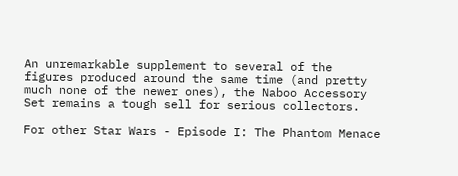An unremarkable supplement to several of the figures produced around the same time (and pretty much none of the newer ones), the Naboo Accessory Set remains a tough sell for serious collectors.

For other Star Wars - Episode I: The Phantom Menace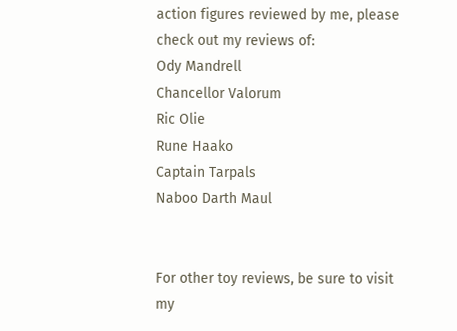action figures reviewed by me, please check out my reviews of:
Ody Mandrell
Chancellor Valorum
Ric Olie
Rune Haako
Captain Tarpals
Naboo Darth Maul


For other toy reviews, be sure to visit my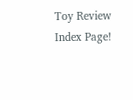Toy Review Index Page!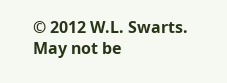© 2012 W.L. Swarts. May not be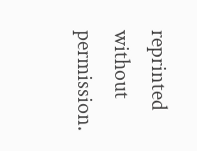reprinted without permission.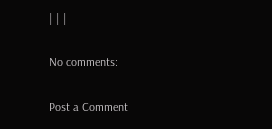| | |

No comments:

Post a Comment